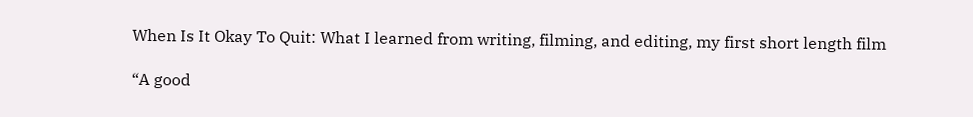When Is It Okay To Quit: What I learned from writing, filming, and editing, my first short length film

“A good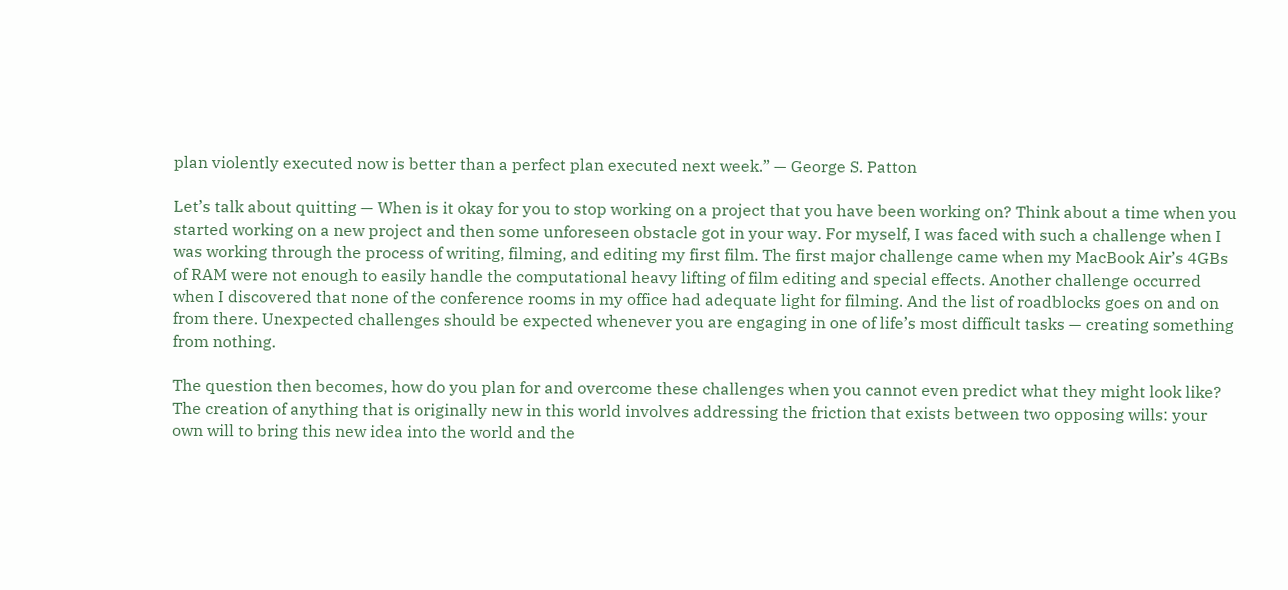plan violently executed now is better than a perfect plan executed next week.” — George S. Patton

Let’s talk about quitting — When is it okay for you to stop working on a project that you have been working on? Think about a time when you started working on a new project and then some unforeseen obstacle got in your way. For myself, I was faced with such a challenge when I was working through the process of writing, filming, and editing my first film. The first major challenge came when my MacBook Air’s 4GBs of RAM were not enough to easily handle the computational heavy lifting of film editing and special effects. Another challenge occurred when I discovered that none of the conference rooms in my office had adequate light for filming. And the list of roadblocks goes on and on from there. Unexpected challenges should be expected whenever you are engaging in one of life’s most difficult tasks — creating something from nothing.

The question then becomes, how do you plan for and overcome these challenges when you cannot even predict what they might look like? The creation of anything that is originally new in this world involves addressing the friction that exists between two opposing wills: your own will to bring this new idea into the world and the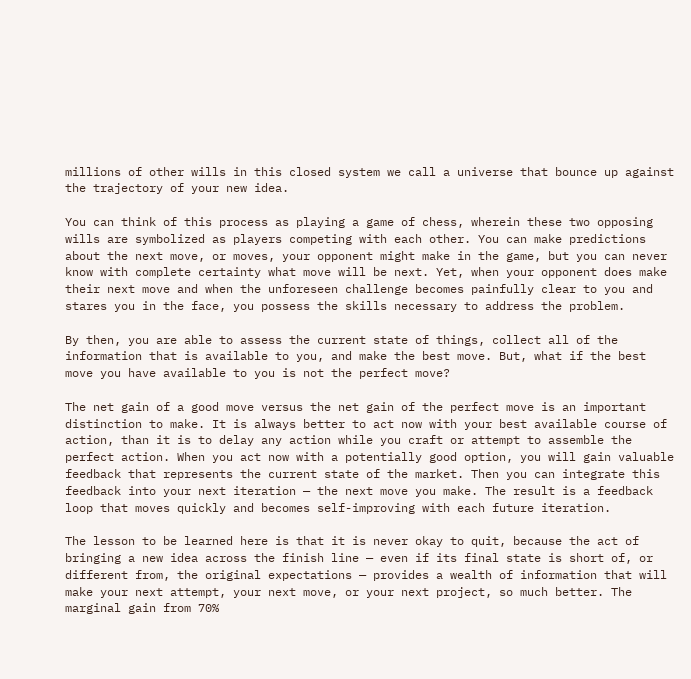millions of other wills in this closed system we call a universe that bounce up against the trajectory of your new idea.

You can think of this process as playing a game of chess, wherein these two opposing wills are symbolized as players competing with each other. You can make predictions about the next move, or moves, your opponent might make in the game, but you can never know with complete certainty what move will be next. Yet, when your opponent does make their next move and when the unforeseen challenge becomes painfully clear to you and stares you in the face, you possess the skills necessary to address the problem.

By then, you are able to assess the current state of things, collect all of the information that is available to you, and make the best move. But, what if the best move you have available to you is not the perfect move?

The net gain of a good move versus the net gain of the perfect move is an important distinction to make. It is always better to act now with your best available course of action, than it is to delay any action while you craft or attempt to assemble the perfect action. When you act now with a potentially good option, you will gain valuable feedback that represents the current state of the market. Then you can integrate this feedback into your next iteration — the next move you make. The result is a feedback loop that moves quickly and becomes self-improving with each future iteration.

The lesson to be learned here is that it is never okay to quit, because the act of bringing a new idea across the finish line — even if its final state is short of, or different from, the original expectations — provides a wealth of information that will make your next attempt, your next move, or your next project, so much better. The marginal gain from 70%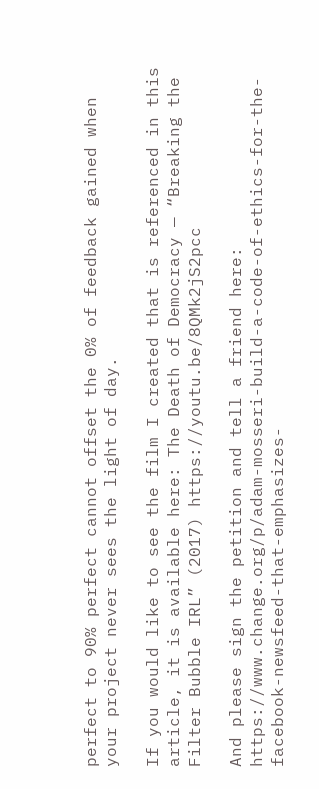perfect to 90% perfect cannot offset the 0% of feedback gained when your project never sees the light of day.

If you would like to see the film I created that is referenced in this article, it is available here: The Death of Democracy — “Breaking the Filter Bubble IRL” (2017) https://youtu.be/8QMk2jS2pcc

And please sign the petition and tell a friend here: https://www.change.org/p/adam-mosseri-build-a-code-of-ethics-for-the-facebook-newsfeed-that-emphasizes-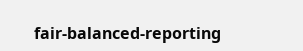fair-balanced-reporting